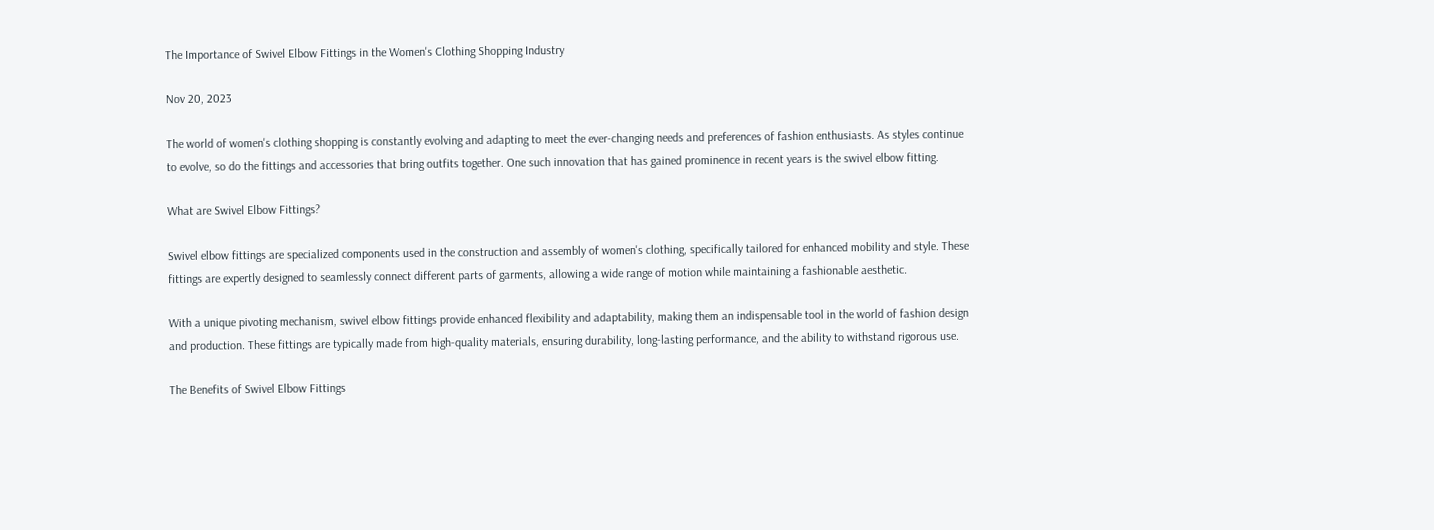The Importance of Swivel Elbow Fittings in the Women's Clothing Shopping Industry

Nov 20, 2023

The world of women's clothing shopping is constantly evolving and adapting to meet the ever-changing needs and preferences of fashion enthusiasts. As styles continue to evolve, so do the fittings and accessories that bring outfits together. One such innovation that has gained prominence in recent years is the swivel elbow fitting.

What are Swivel Elbow Fittings?

Swivel elbow fittings are specialized components used in the construction and assembly of women's clothing, specifically tailored for enhanced mobility and style. These fittings are expertly designed to seamlessly connect different parts of garments, allowing a wide range of motion while maintaining a fashionable aesthetic.

With a unique pivoting mechanism, swivel elbow fittings provide enhanced flexibility and adaptability, making them an indispensable tool in the world of fashion design and production. These fittings are typically made from high-quality materials, ensuring durability, long-lasting performance, and the ability to withstand rigorous use.

The Benefits of Swivel Elbow Fittings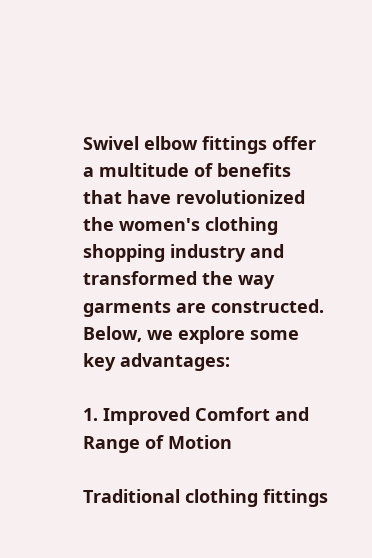Swivel elbow fittings offer a multitude of benefits that have revolutionized the women's clothing shopping industry and transformed the way garments are constructed. Below, we explore some key advantages:

1. Improved Comfort and Range of Motion

Traditional clothing fittings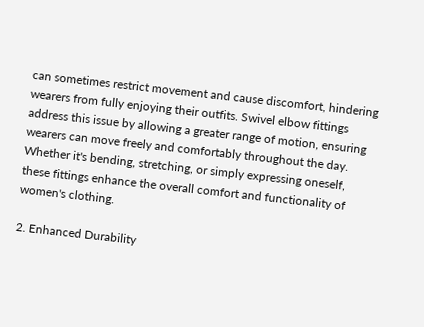can sometimes restrict movement and cause discomfort, hindering wearers from fully enjoying their outfits. Swivel elbow fittings address this issue by allowing a greater range of motion, ensuring wearers can move freely and comfortably throughout the day. Whether it's bending, stretching, or simply expressing oneself, these fittings enhance the overall comfort and functionality of women's clothing.

2. Enhanced Durability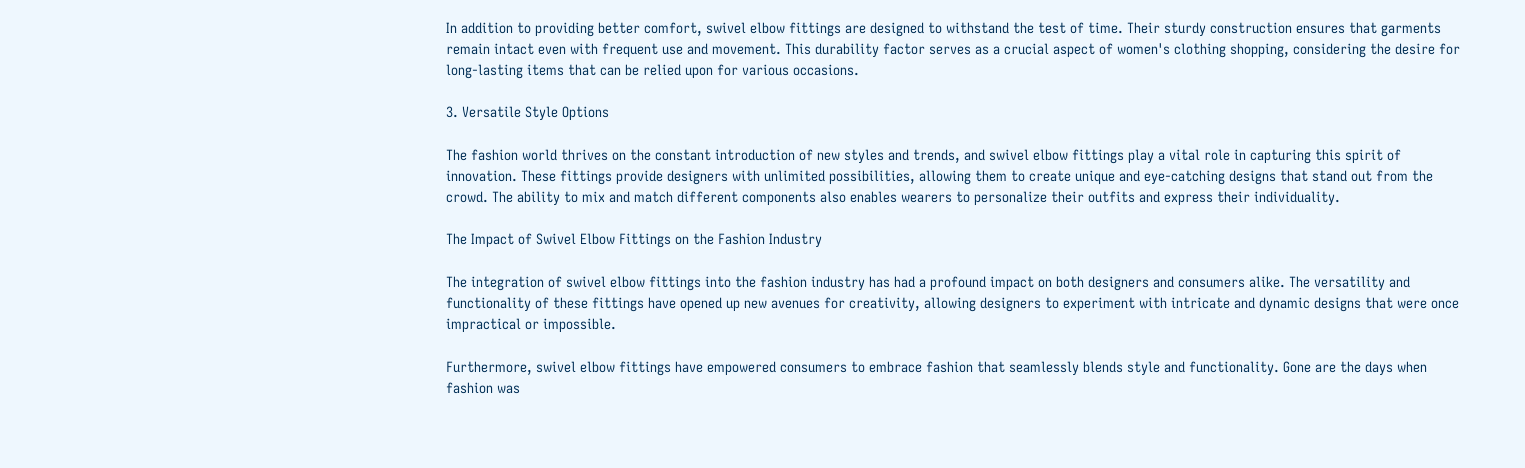In addition to providing better comfort, swivel elbow fittings are designed to withstand the test of time. Their sturdy construction ensures that garments remain intact even with frequent use and movement. This durability factor serves as a crucial aspect of women's clothing shopping, considering the desire for long-lasting items that can be relied upon for various occasions.

3. Versatile Style Options

The fashion world thrives on the constant introduction of new styles and trends, and swivel elbow fittings play a vital role in capturing this spirit of innovation. These fittings provide designers with unlimited possibilities, allowing them to create unique and eye-catching designs that stand out from the crowd. The ability to mix and match different components also enables wearers to personalize their outfits and express their individuality.

The Impact of Swivel Elbow Fittings on the Fashion Industry

The integration of swivel elbow fittings into the fashion industry has had a profound impact on both designers and consumers alike. The versatility and functionality of these fittings have opened up new avenues for creativity, allowing designers to experiment with intricate and dynamic designs that were once impractical or impossible.

Furthermore, swivel elbow fittings have empowered consumers to embrace fashion that seamlessly blends style and functionality. Gone are the days when fashion was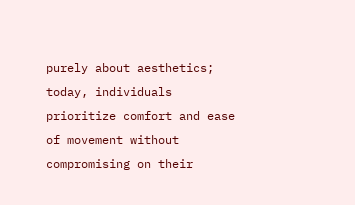purely about aesthetics; today, individuals prioritize comfort and ease of movement without compromising on their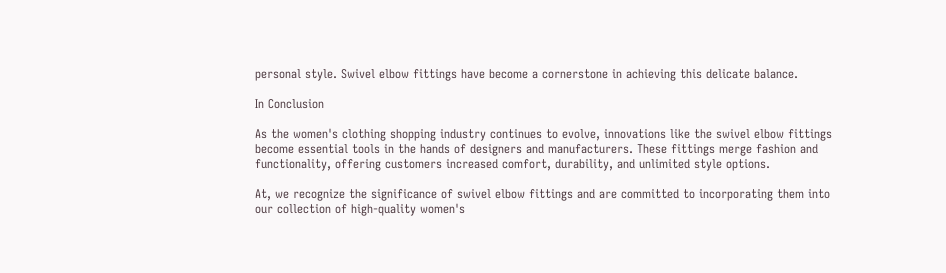personal style. Swivel elbow fittings have become a cornerstone in achieving this delicate balance.

In Conclusion

As the women's clothing shopping industry continues to evolve, innovations like the swivel elbow fittings become essential tools in the hands of designers and manufacturers. These fittings merge fashion and functionality, offering customers increased comfort, durability, and unlimited style options.

At, we recognize the significance of swivel elbow fittings and are committed to incorporating them into our collection of high-quality women's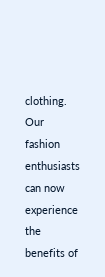clothing. Our fashion enthusiasts can now experience the benefits of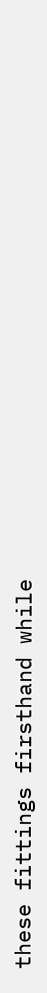these fittings firsthand while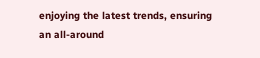enjoying the latest trends, ensuring an all-around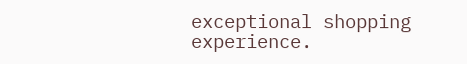exceptional shopping experience.